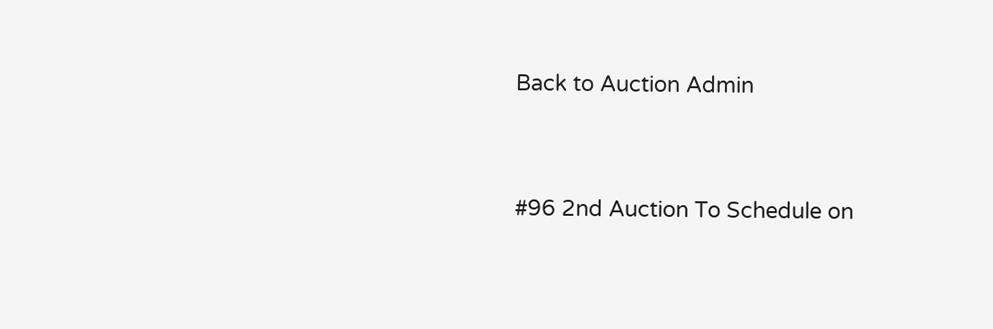Back to Auction Admin


#96 2nd Auction To Schedule on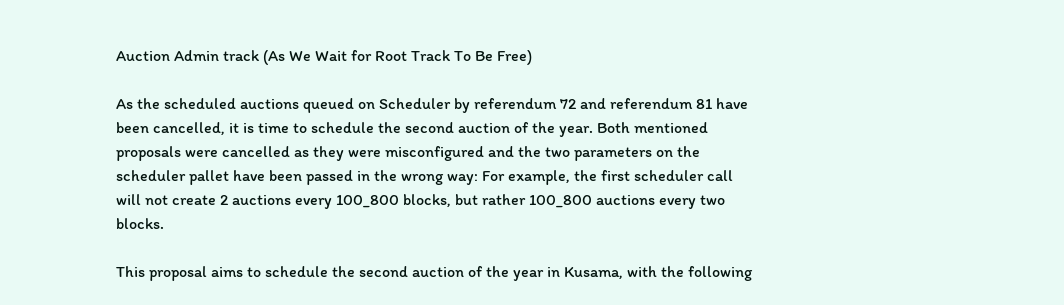Auction Admin track (As We Wait for Root Track To Be Free)

As the scheduled auctions queued on Scheduler by referendum 72 and referendum 81 have been cancelled, it is time to schedule the second auction of the year. Both mentioned proposals were cancelled as they were misconfigured and the two parameters on the scheduler pallet have been passed in the wrong way: For example, the first scheduler call will not create 2 auctions every 100_800 blocks, but rather 100_800 auctions every two blocks.

This proposal aims to schedule the second auction of the year in Kusama, with the following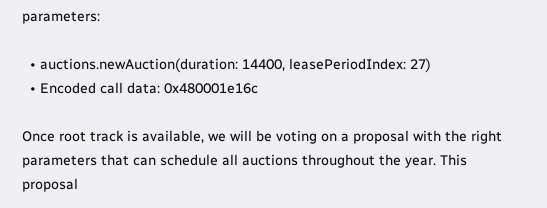parameters:

  • auctions.newAuction(duration: 14400, leasePeriodIndex: 27)
  • Encoded call data: 0x480001e16c

Once root track is available, we will be voting on a proposal with the right parameters that can schedule all auctions throughout the year. This proposal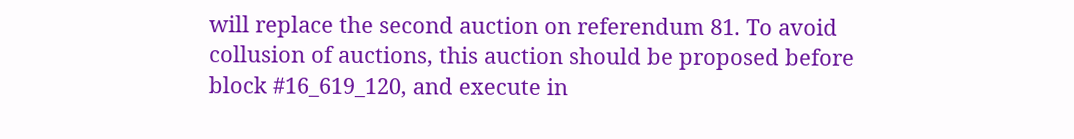will replace the second auction on referendum 81. To avoid collusion of auctions, this auction should be proposed before block #16_619_120, and execute in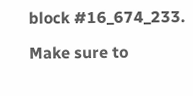block #16_674_233.

Make sure to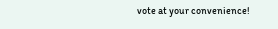vote at your convenience!